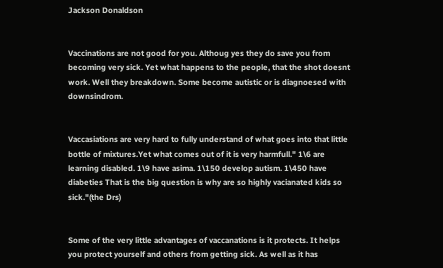Jackson Donaldson


Vaccinations are not good for you. Althoug yes they do save you from becoming very sick. Yet what happens to the people, that the shot doesnt work. Well they breakdown. Some become autistic or is diagnoesed with downsindrom.


Vaccasiations are very hard to fully understand of what goes into that little bottle of mixtures.Yet what comes out of it is very harmfull." 1\6 are learning disabled. 1\9 have asima. 1\150 develop autism. 1\450 have diabeties That is the big question is why are so highly vacianated kids so sick."(the Drs)


Some of the very little advantages of vaccanations is it protects. It helps you protect yourself and others from getting sick. As well as it has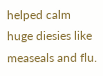helped calm huge diesies like measeals and flu.